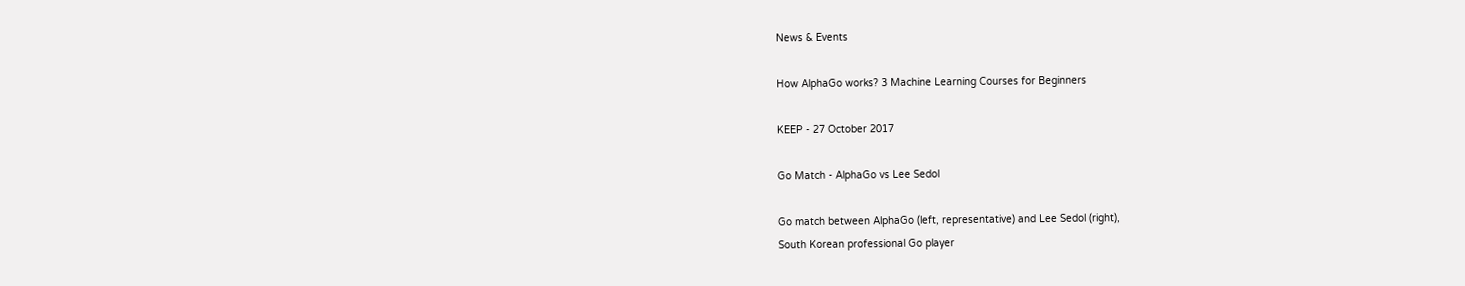News & Events

How AlphaGo works? 3 Machine Learning Courses for Beginners

KEEP - 27 October 2017

Go Match - AlphaGo vs Lee Sedol

Go match between AlphaGo (left, representative) and Lee Sedol (right),
South Korean professional Go player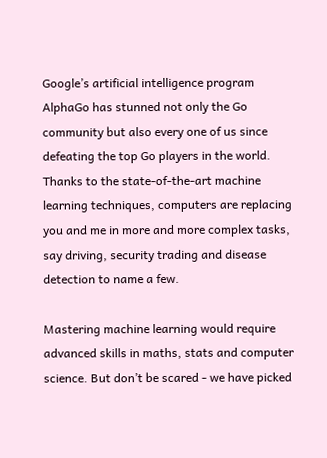Google’s artificial intelligence program AlphaGo has stunned not only the Go community but also every one of us since defeating the top Go players in the world. Thanks to the state-of-the-art machine learning techniques, computers are replacing you and me in more and more complex tasks, say driving, security trading and disease detection to name a few.

Mastering machine learning would require advanced skills in maths, stats and computer science. But don’t be scared - we have picked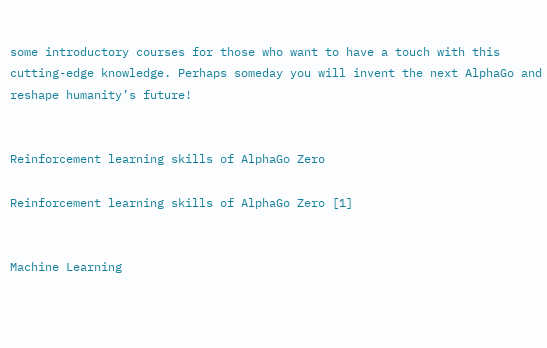some introductory courses for those who want to have a touch with this cutting-edge knowledge. Perhaps someday you will invent the next AlphaGo and reshape humanity’s future!


Reinforcement learning skills of AlphaGo Zero

Reinforcement learning skills of AlphaGo Zero [1]


Machine Learning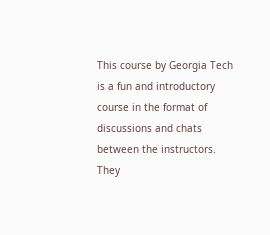This course by Georgia Tech is a fun and introductory course in the format of discussions and chats between the instructors. They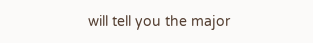will tell you the major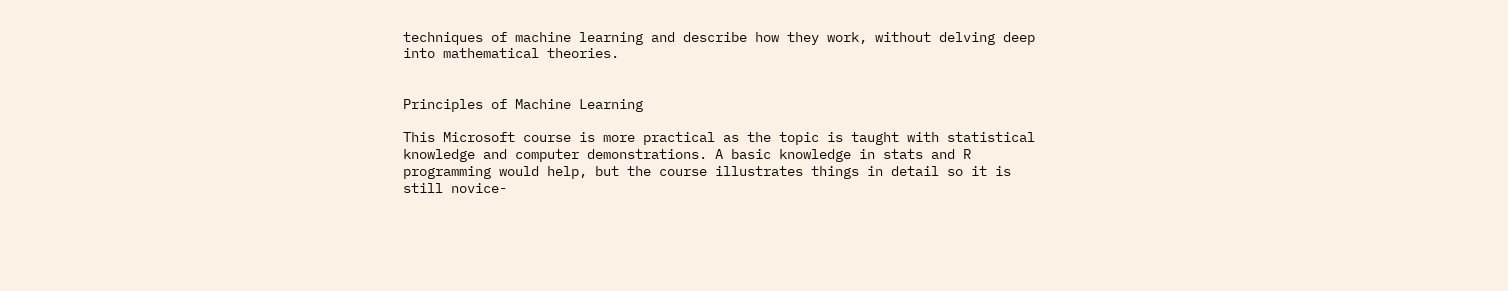techniques of machine learning and describe how they work, without delving deep into mathematical theories.


Principles of Machine Learning

This Microsoft course is more practical as the topic is taught with statistical knowledge and computer demonstrations. A basic knowledge in stats and R programming would help, but the course illustrates things in detail so it is still novice-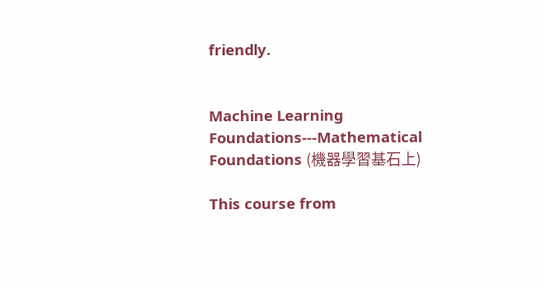friendly.


Machine Learning Foundations---Mathematical Foundations (機器學習基石上)

This course from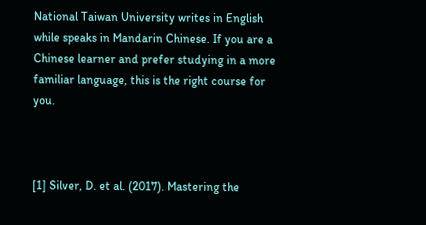National Taiwan University writes in English while speaks in Mandarin Chinese. If you are a Chinese learner and prefer studying in a more familiar language, this is the right course for you.



[1] Silver, D. et al. (2017). Mastering the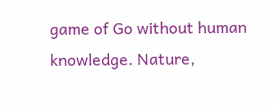game of Go without human knowledge. Nature,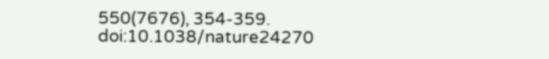550(7676), 354-359. doi:10.1038/nature24270